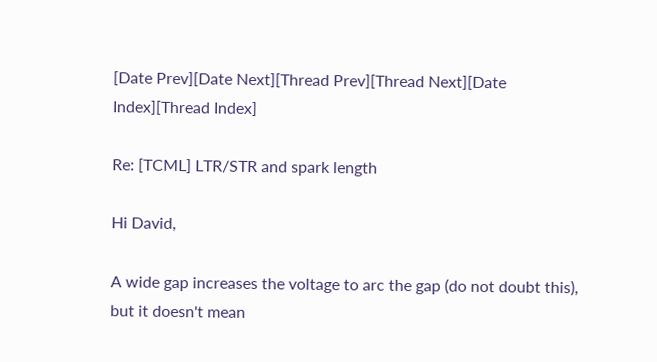[Date Prev][Date Next][Thread Prev][Thread Next][Date Index][Thread Index]

Re: [TCML] LTR/STR and spark length

Hi David,

A wide gap increases the voltage to arc the gap (do not doubt this), but it doesn't mean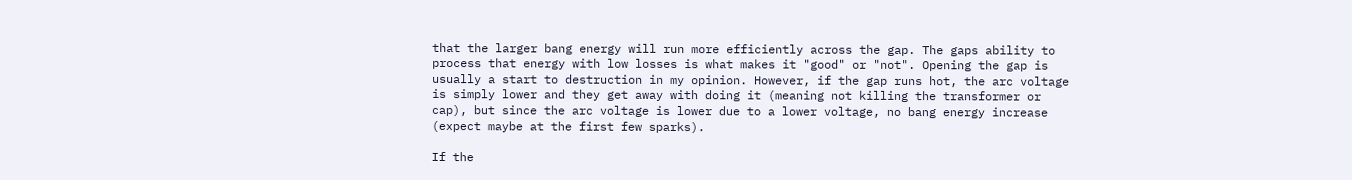that the larger bang energy will run more efficiently across the gap. The gaps ability to process that energy with low losses is what makes it "good" or "not". Opening the gap is usually a start to destruction in my opinion. However, if the gap runs hot, the arc voltage is simply lower and they get away with doing it (meaning not killing the transformer or cap), but since the arc voltage is lower due to a lower voltage, no bang energy increase (expect maybe at the first few sparks).

If the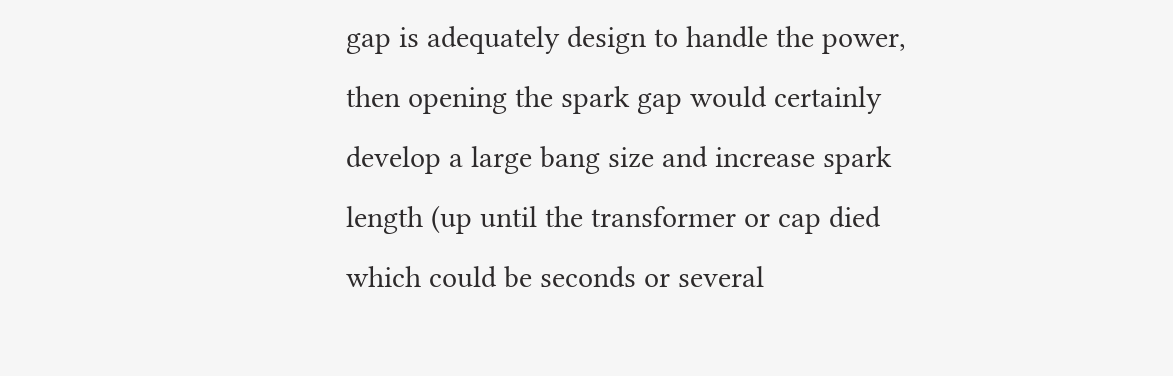gap is adequately design to handle the power, then opening the spark gap would certainly develop a large bang size and increase spark length (up until the transformer or cap died which could be seconds or several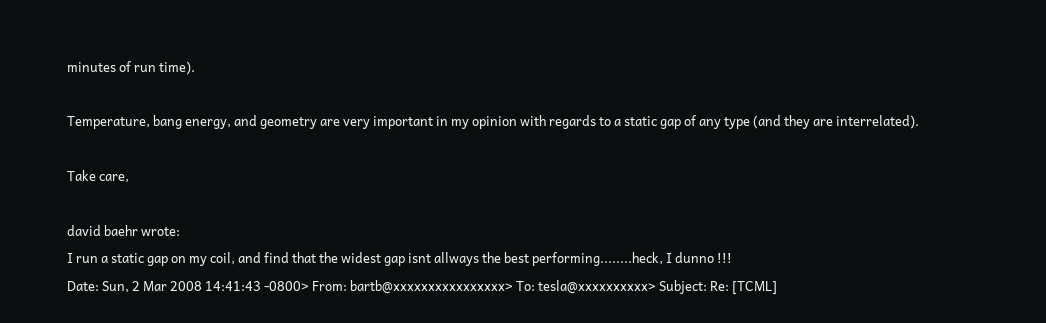minutes of run time).

Temperature, bang energy, and geometry are very important in my opinion with regards to a static gap of any type (and they are interrelated).

Take care,

david baehr wrote:
I run a static gap on my coil, and find that the widest gap isnt allways the best performing........heck, I dunno !!!
Date: Sun, 2 Mar 2008 14:41:43 -0800> From: bartb@xxxxxxxxxxxxxxxx> To: tesla@xxxxxxxxxx> Subject: Re: [TCML]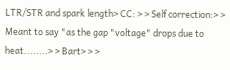LTR/STR and spark length> CC: > > Self correction:> > Meant to say "as the gap "voltage" drops due to heat........> > Bart> > >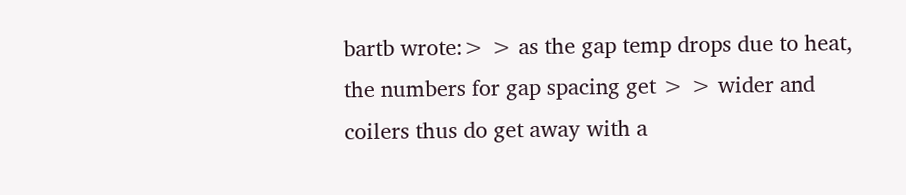bartb wrote:> > as the gap temp drops due to heat, the numbers for gap spacing get > > wider and coilers thus do get away with a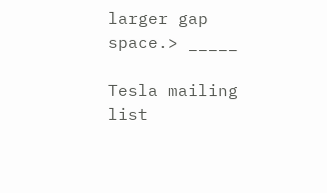larger gap space.> _____

Tesla mailing list